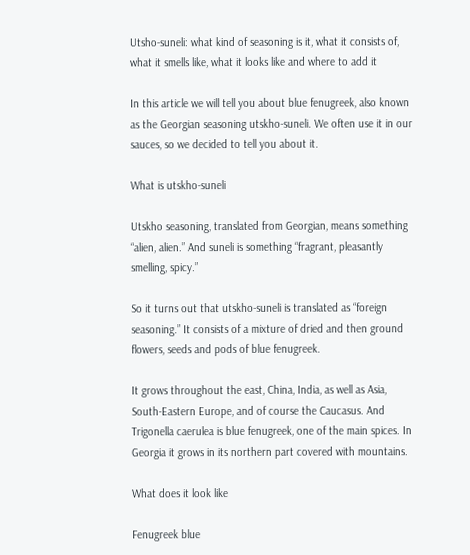Utsho-suneli: what kind of seasoning is it, what it consists of, what it smells like, what it looks like and where to add it

In this article we will tell you about blue fenugreek, also known as the Georgian seasoning utskho-suneli. We often use it in our sauces, so we decided to tell you about it.

What is utskho-suneli

Utskho seasoning, translated from Georgian, means something “alien, alien.” And suneli is something “fragrant, pleasantly smelling, spicy.”

So it turns out that utskho-suneli is translated as “foreign seasoning.” It consists of a mixture of dried and then ground flowers, seeds and pods of blue fenugreek.

It grows throughout the east, China, India, as well as Asia, South-Eastern Europe, and of course the Caucasus. And Trigonella caerulea is blue fenugreek, one of the main spices. In Georgia it grows in its northern part covered with mountains.

What does it look like

Fenugreek blue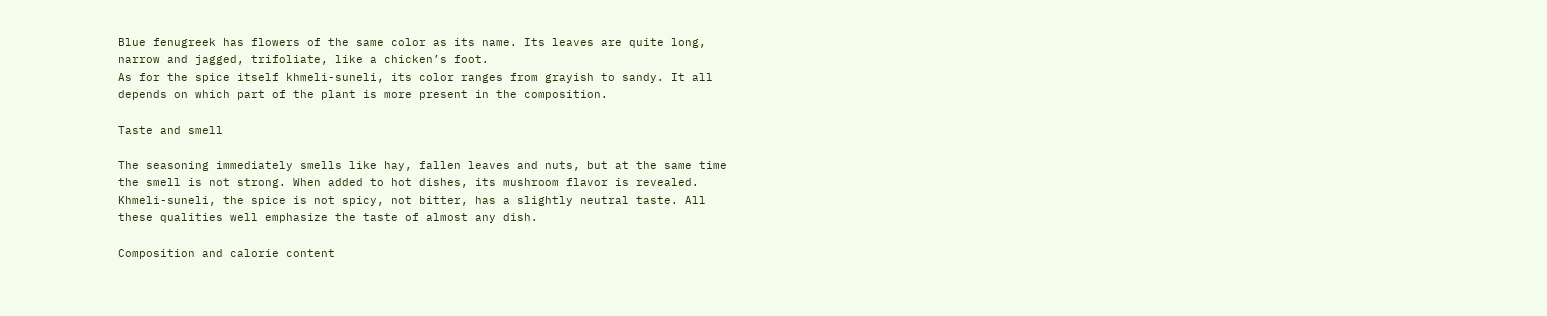Blue fenugreek has flowers of the same color as its name. Its leaves are quite long, narrow and jagged, trifoliate, like a chicken’s foot.
As for the spice itself khmeli-suneli, its color ranges from grayish to sandy. It all depends on which part of the plant is more present in the composition.

Taste and smell

The seasoning immediately smells like hay, fallen leaves and nuts, but at the same time the smell is not strong. When added to hot dishes, its mushroom flavor is revealed.
Khmeli-suneli, the spice is not spicy, not bitter, has a slightly neutral taste. All these qualities well emphasize the taste of almost any dish.

Composition and calorie content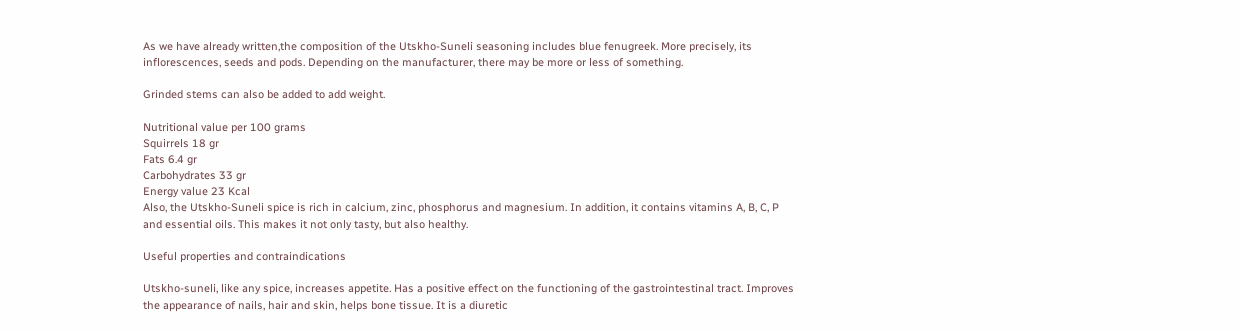As we have already written,the composition of the Utskho-Suneli seasoning includes blue fenugreek. More precisely, its inflorescences, seeds and pods. Depending on the manufacturer, there may be more or less of something.

Grinded stems can also be added to add weight.

Nutritional value per 100 grams
Squirrels 18 gr
Fats 6.4 gr
Carbohydrates 33 gr
Energy value 23 Kcal
Also, the Utskho-Suneli spice is rich in calcium, zinc, phosphorus and magnesium. In addition, it contains vitamins A, B, C, P and essential oils. This makes it not only tasty, but also healthy.

Useful properties and contraindications

Utskho-suneli, like any spice, increases appetite. Has a positive effect on the functioning of the gastrointestinal tract. Improves the appearance of nails, hair and skin, helps bone tissue. It is a diuretic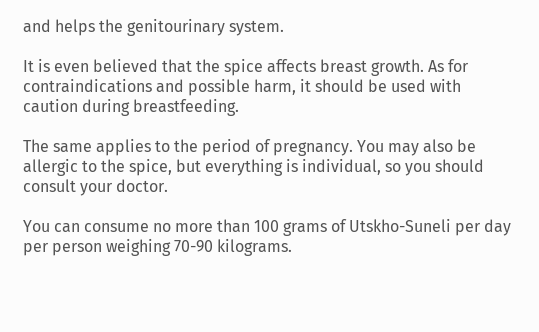and helps the genitourinary system.

It is even believed that the spice affects breast growth. As for contraindications and possible harm, it should be used with caution during breastfeeding.

The same applies to the period of pregnancy. You may also be allergic to the spice, but everything is individual, so you should consult your doctor.

You can consume no more than 100 grams of Utskho-Suneli per day per person weighing 70-90 kilograms.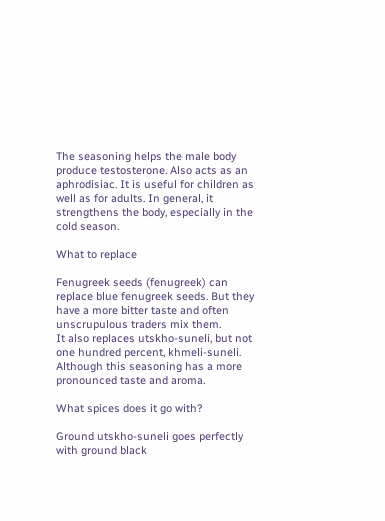The seasoning helps the male body produce testosterone. Also acts as an aphrodisiac. It is useful for children as well as for adults. In general, it strengthens the body, especially in the cold season.

What to replace

Fenugreek seeds (fenugreek) can replace blue fenugreek seeds. But they have a more bitter taste and often unscrupulous traders mix them.
It also replaces utskho-suneli, but not one hundred percent, khmeli-suneli. Although this seasoning has a more pronounced taste and aroma.

What spices does it go with?

Ground utskho-suneli goes perfectly with ground black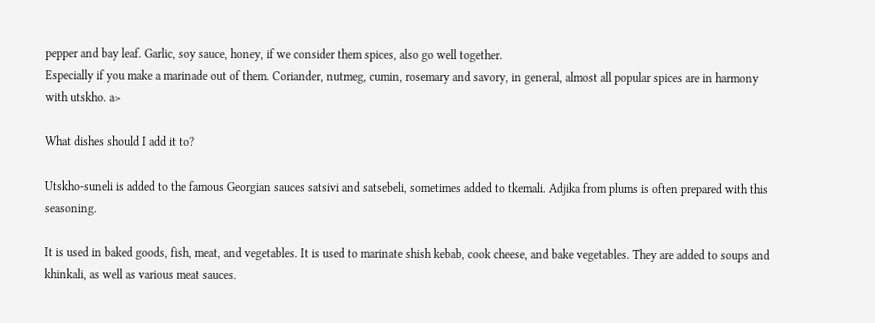pepper and bay leaf. Garlic, soy sauce, honey, if we consider them spices, also go well together.
Especially if you make a marinade out of them. Coriander, nutmeg, cumin, rosemary and savory, in general, almost all popular spices are in harmony with utskho. a>

What dishes should I add it to?

Utskho-suneli is added to the famous Georgian sauces satsivi and satsebeli, sometimes added to tkemali. Adjika from plums is often prepared with this seasoning.

It is used in baked goods, fish, meat, and vegetables. It is used to marinate shish kebab, cook cheese, and bake vegetables. They are added to soups and khinkali, as well as various meat sauces.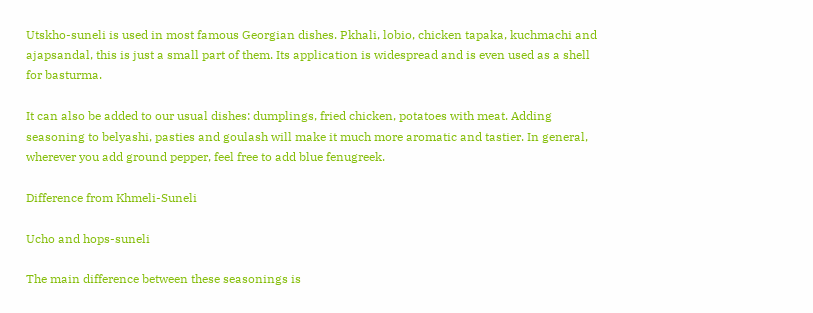Utskho-suneli is used in most famous Georgian dishes. Pkhali, lobio, chicken tapaka, kuchmachi and ajapsandal, this is just a small part of them. Its application is widespread and is even used as a shell for basturma.

It can also be added to our usual dishes: dumplings, fried chicken, potatoes with meat. Adding seasoning to belyashi, pasties and goulash will make it much more aromatic and tastier. In general, wherever you add ground pepper, feel free to add blue fenugreek.

Difference from Khmeli-Suneli

Ucho and hops-suneli

The main difference between these seasonings is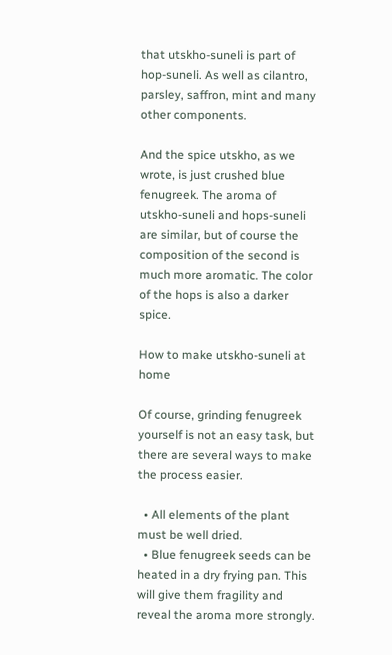that utskho-suneli is part of hop-suneli. As well as cilantro, parsley, saffron, mint and many other components.

And the spice utskho, as we wrote, is just crushed blue fenugreek. The aroma of utskho-suneli and hops-suneli are similar, but of course the composition of the second is much more aromatic. The color of the hops is also a darker spice.

How to make utskho-suneli at home

Of course, grinding fenugreek yourself is not an easy task, but there are several ways to make the process easier.

  • All elements of the plant must be well dried.
  • Blue fenugreek seeds can be heated in a dry frying pan. This will give them fragility and reveal the aroma more strongly.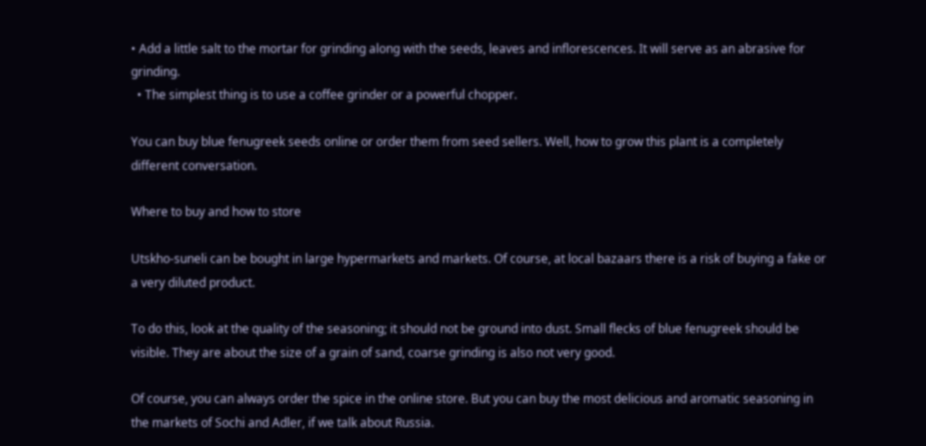• Add a little salt to the mortar for grinding along with the seeds, leaves and inflorescences. It will serve as an abrasive for grinding.
  • The simplest thing is to use a coffee grinder or a powerful chopper.

You can buy blue fenugreek seeds online or order them from seed sellers. Well, how to grow this plant is a completely different conversation.

Where to buy and how to store

Utskho-suneli can be bought in large hypermarkets and markets. Of course, at local bazaars there is a risk of buying a fake or a very diluted product.

To do this, look at the quality of the seasoning; it should not be ground into dust. Small flecks of blue fenugreek should be visible. They are about the size of a grain of sand, coarse grinding is also not very good.

Of course, you can always order the spice in the online store. But you can buy the most delicious and aromatic seasoning in the markets of Sochi and Adler, if we talk about Russia.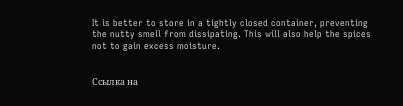It is better to store in a tightly closed container, preventing the nutty smell from dissipating. This will also help the spices not to gain excess moisture.


Ссылка на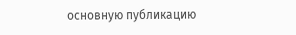основную публикацию